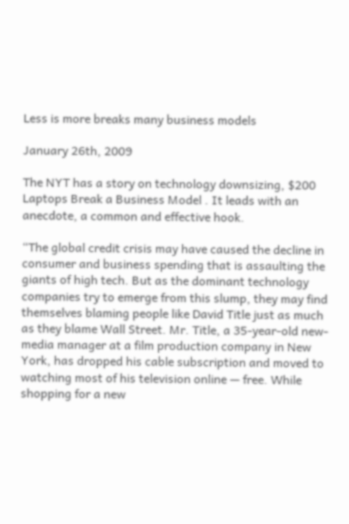Less is more breaks many business models

January 26th, 2009

The NYT has a story on technology downsizing, $200 Laptops Break a Business Model . It leads with an anecdote, a common and effective hook.

“The global credit crisis may have caused the decline in consumer and business spending that is assaulting the giants of high tech. But as the dominant technology companies try to emerge from this slump, they may find themselves blaming people like David Title just as much as they blame Wall Street. Mr. Title, a 35-year-old new-media manager at a film production company in New York, has dropped his cable subscription and moved to watching most of his television online — free. While shopping for a new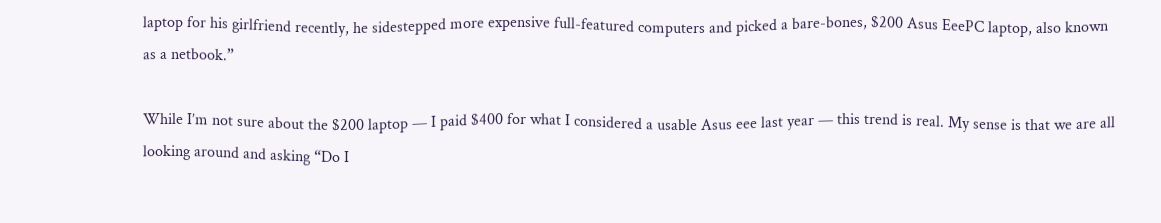laptop for his girlfriend recently, he sidestepped more expensive full-featured computers and picked a bare-bones, $200 Asus EeePC laptop, also known as a netbook.”

While I’m not sure about the $200 laptop — I paid $400 for what I considered a usable Asus eee last year — this trend is real. My sense is that we are all looking around and asking “Do I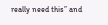really need this” and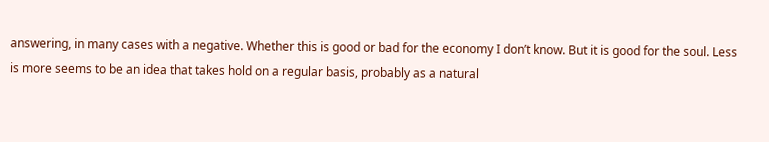answering, in many cases with a negative. Whether this is good or bad for the economy I don’t know. But it is good for the soul. Less is more seems to be an idea that takes hold on a regular basis, probably as a natural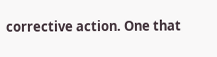corrective action. One that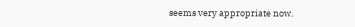seems very appropriate now.